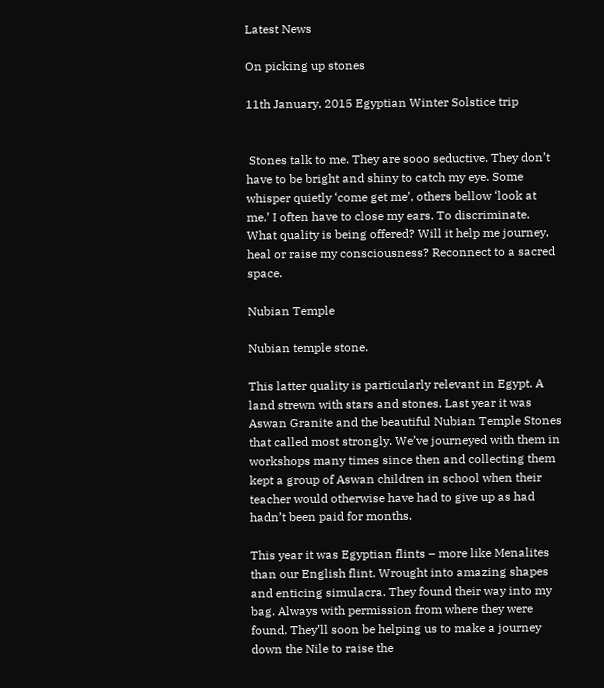Latest News

On picking up stones

11th January, 2015 Egyptian Winter Solstice trip


 Stones talk to me. They are sooo seductive. They don’t have to be bright and shiny to catch my eye. Some whisper quietly ‘come get me’, others bellow ‘look at me.’ I often have to close my ears. To discriminate. What quality is being offered? Will it help me journey, heal or raise my consciousness? Reconnect to a sacred space.

Nubian Temple

Nubian temple stone.

This latter quality is particularly relevant in Egypt. A land strewn with stars and stones. Last year it was Aswan Granite and the beautiful Nubian Temple Stones that called most strongly. We’ve journeyed with them in workshops many times since then and collecting them kept a group of Aswan children in school when their teacher would otherwise have had to give up as had hadn’t been paid for months.

This year it was Egyptian flints – more like Menalites than our English flint. Wrought into amazing shapes and enticing simulacra. They found their way into my bag. Always with permission from where they were found. They’ll soon be helping us to make a journey down the Nile to raise the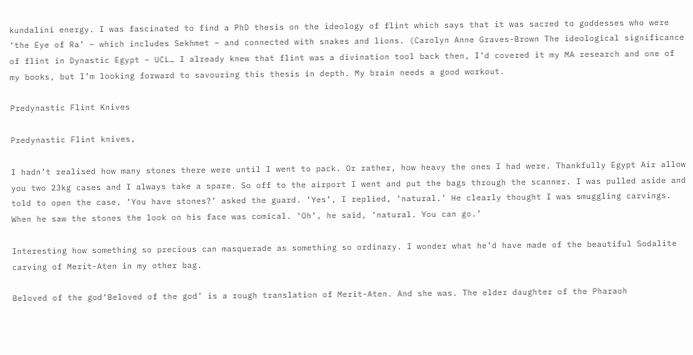kundalini energy. I was fascinated to find a PhD thesis on the ideology of flint which says that it was sacred to goddesses who were ‘the Eye of Ra’ – which includes Sekhmet – and connected with snakes and lions. (Carolyn Anne Graves-Brown The ideological significance of flint in Dynastic Egypt – UCL… I already knew that flint was a divination tool back then, I’d covered it my MA research and one of my books, but I’m looking forward to savouring this thesis in depth. My brain needs a good workout.

Predynastic Flint Knives

Predynastic Flint knives,

I hadn’t realised how many stones there were until I went to pack. Or rather, how heavy the ones I had were. Thankfully Egypt Air allow you two 23kg cases and I always take a spare. So off to the airport I went and put the bags through the scanner. I was pulled aside and told to open the case. ‘You have stones?’ asked the guard. ‘Yes’, I replied, ‘natural.’ He clearly thought I was smuggling carvings. When he saw the stones the look on his face was comical. ‘Oh’, he said, ‘natural. You can go.’

Interesting how something so precious can masquerade as something so ordinary. I wonder what he’d have made of the beautiful Sodalite carving of Merit-Aten in my other bag.

Beloved of the god‘Beloved of the god’ is a rough translation of Merit-Aten. And she was. The elder daughter of the Pharaoh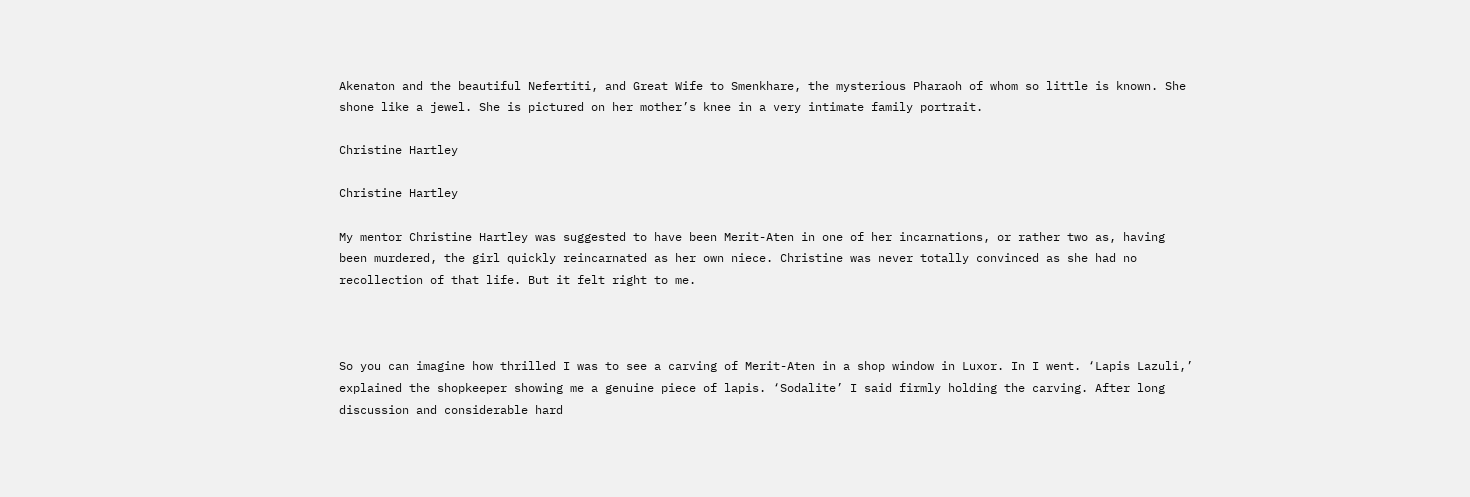Akenaton and the beautiful Nefertiti, and Great Wife to Smenkhare, the mysterious Pharaoh of whom so little is known. She shone like a jewel. She is pictured on her mother’s knee in a very intimate family portrait.

Christine Hartley

Christine Hartley

My mentor Christine Hartley was suggested to have been Merit-Aten in one of her incarnations, or rather two as, having been murdered, the girl quickly reincarnated as her own niece. Christine was never totally convinced as she had no recollection of that life. But it felt right to me.



So you can imagine how thrilled I was to see a carving of Merit-Aten in a shop window in Luxor. In I went. ‘Lapis Lazuli,’ explained the shopkeeper showing me a genuine piece of lapis. ‘Sodalite’ I said firmly holding the carving. After long discussion and considerable hard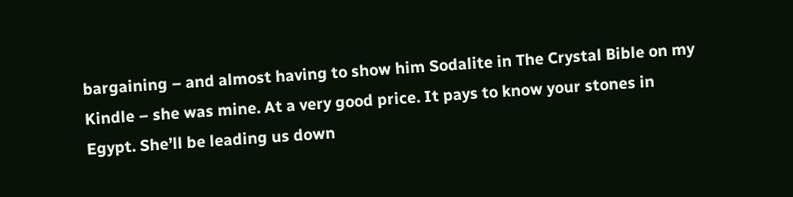bargaining – and almost having to show him Sodalite in The Crystal Bible on my Kindle – she was mine. At a very good price. It pays to know your stones in Egypt. She’ll be leading us down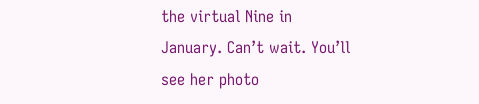the virtual Nine in January. Can’t wait. You’ll see her photo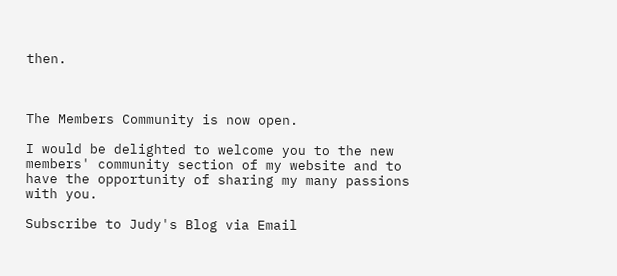then.



The Members Community is now open.

I would be delighted to welcome you to the new members' community section of my website and to have the opportunity of sharing my many passions with you.

Subscribe to Judy's Blog via Email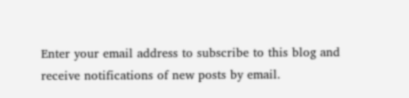Enter your email address to subscribe to this blog and receive notifications of new posts by email.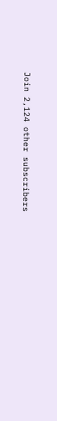Join 2,124 other subscribers